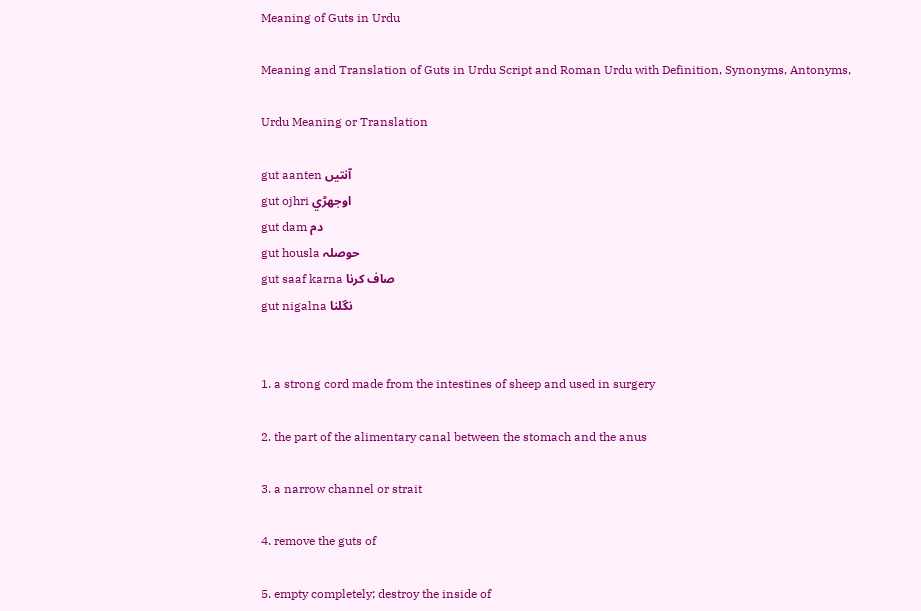Meaning of Guts in Urdu

Meaning and Translation of Guts in Urdu Script and Roman Urdu with Definition, Synonyms, Antonyms,

Urdu Meaning or Translation

gut aanten آنتيں
gut ojhri اوجھڑي
gut dam دم
gut housla حوصلہ
gut saaf karna صاف کرنا
gut nigalna نگلنا


1. a strong cord made from the intestines of sheep and used in surgery

2. the part of the alimentary canal between the stomach and the anus

3. a narrow channel or strait

4. remove the guts of

5. empty completely; destroy the inside of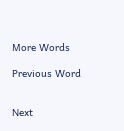More Words

Previous Word


Next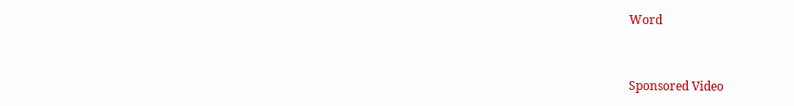Word


Sponsored Video